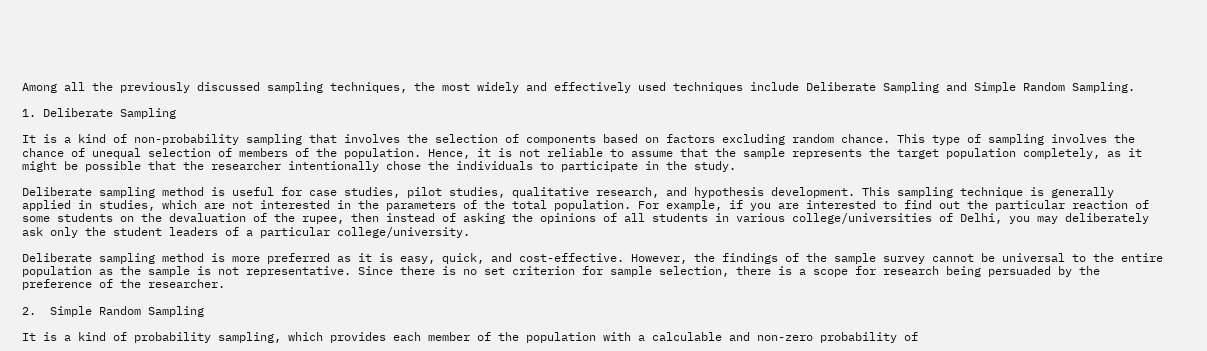Among all the previously discussed sampling techniques, the most widely and effectively used techniques include Deliberate Sampling and Simple Random Sampling.

1. Deliberate Sampling

It is a kind of non-probability sampling that involves the selection of components based on factors excluding random chance. This type of sampling involves the chance of unequal selection of members of the population. Hence, it is not reliable to assume that the sample represents the target population completely, as it might be possible that the researcher intentionally chose the individuals to participate in the study.

Deliberate sampling method is useful for case studies, pilot studies, qualitative research, and hypothesis development. This sampling technique is generally applied in studies, which are not interested in the parameters of the total population. For example, if you are interested to find out the particular reaction of some students on the devaluation of the rupee, then instead of asking the opinions of all students in various college/universities of Delhi, you may deliberately ask only the student leaders of a particular college/university.

Deliberate sampling method is more preferred as it is easy, quick, and cost-effective. However, the findings of the sample survey cannot be universal to the entire population as the sample is not representative. Since there is no set criterion for sample selection, there is a scope for research being persuaded by the preference of the researcher.

2.  Simple Random Sampling

It is a kind of probability sampling, which provides each member of the population with a calculable and non-zero probability of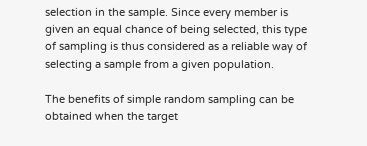selection in the sample. Since every member is given an equal chance of being selected, this type of sampling is thus considered as a reliable way of selecting a sample from a given population.

The benefits of simple random sampling can be obtained when the target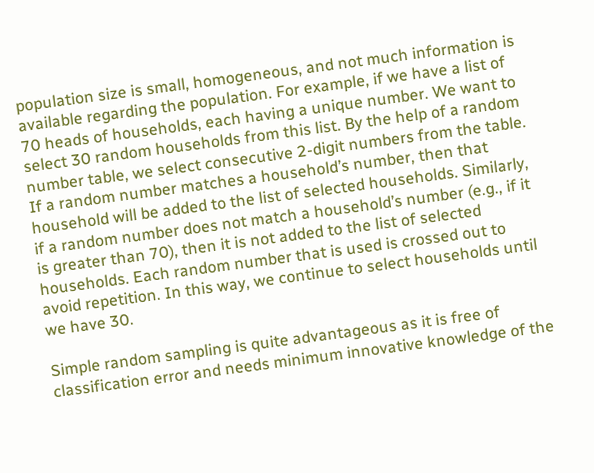population size is small, homogeneous, and not much information is available regarding the population. For example, if we have a list of 70 heads of households, each having a unique number. We want to select 30 random households from this list. By the help of a random number table, we select consecutive 2-digit numbers from the table. If a random number matches a household’s number, then that household will be added to the list of selected households. Similarly, if a random number does not match a household’s number (e.g., if it is greater than 70), then it is not added to the list of selected households. Each random number that is used is crossed out to avoid repetition. In this way, we continue to select households until we have 30.

Simple random sampling is quite advantageous as it is free of classification error and needs minimum innovative knowledge of the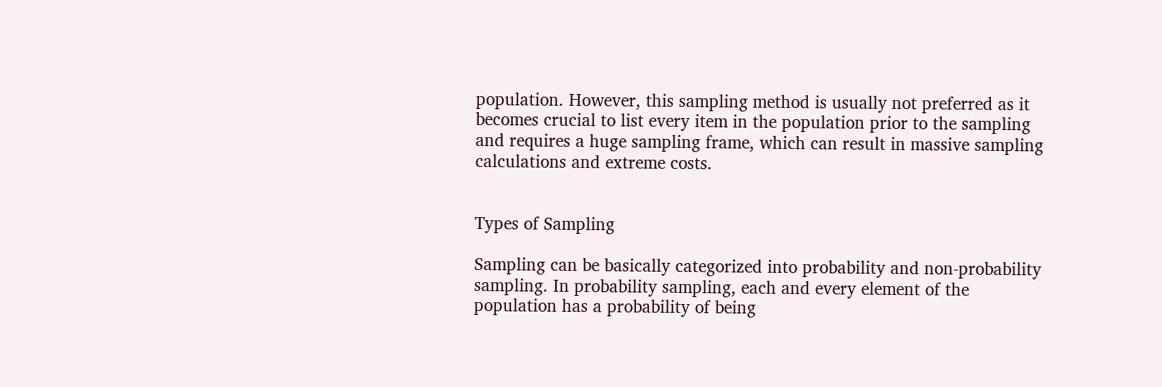population. However, this sampling method is usually not preferred as it becomes crucial to list every item in the population prior to the sampling and requires a huge sampling frame, which can result in massive sampling calculations and extreme costs.


Types of Sampling

Sampling can be basically categorized into probability and non-probability sampling. In probability sampling, each and every element of the population has a probability of being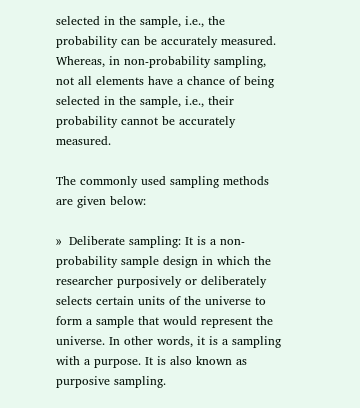selected in the sample, i.e., the probability can be accurately measured. Whereas, in non-probability sampling, not all elements have a chance of being selected in the sample, i.e., their probability cannot be accurately measured.

The commonly used sampling methods are given below:

»  Deliberate sampling: It is a non-probability sample design in which the researcher purposively or deliberately selects certain units of the universe to form a sample that would represent the universe. In other words, it is a sampling with a purpose. It is also known as purposive sampling.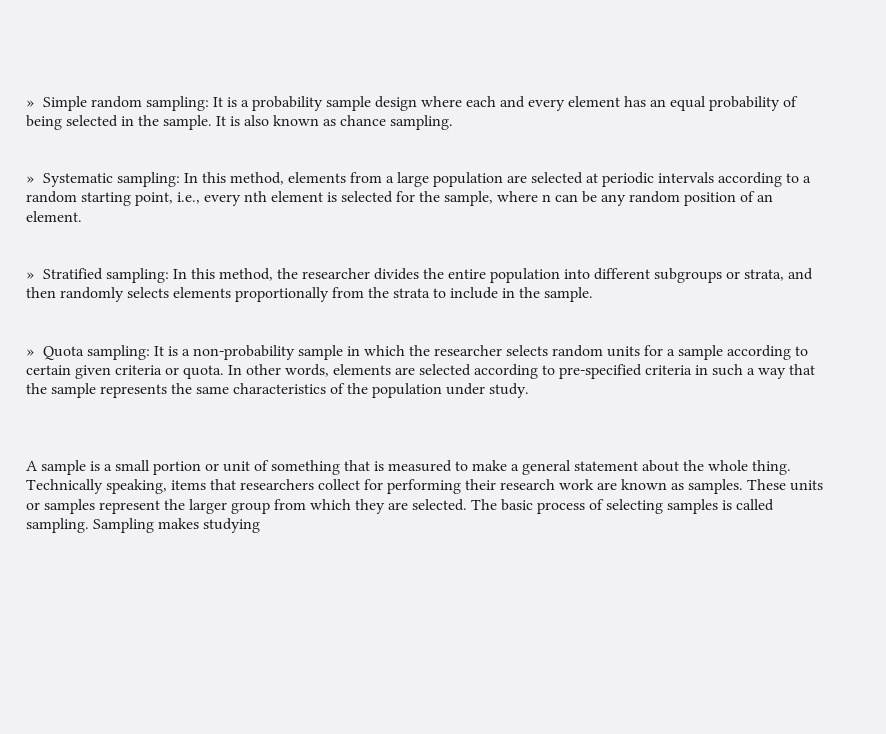»  Simple random sampling: It is a probability sample design where each and every element has an equal probability of being selected in the sample. It is also known as chance sampling.


»  Systematic sampling: In this method, elements from a large population are selected at periodic intervals according to a random starting point, i.e., every nth element is selected for the sample, where n can be any random position of an element.


»  Stratified sampling: In this method, the researcher divides the entire population into different subgroups or strata, and then randomly selects elements proportionally from the strata to include in the sample.


»  Quota sampling: It is a non-probability sample in which the researcher selects random units for a sample according to certain given criteria or quota. In other words, elements are selected according to pre-specified criteria in such a way that the sample represents the same characteristics of the population under study.



A sample is a small portion or unit of something that is measured to make a general statement about the whole thing. Technically speaking, items that researchers collect for performing their research work are known as samples. These units or samples represent the larger group from which they are selected. The basic process of selecting samples is called sampling. Sampling makes studying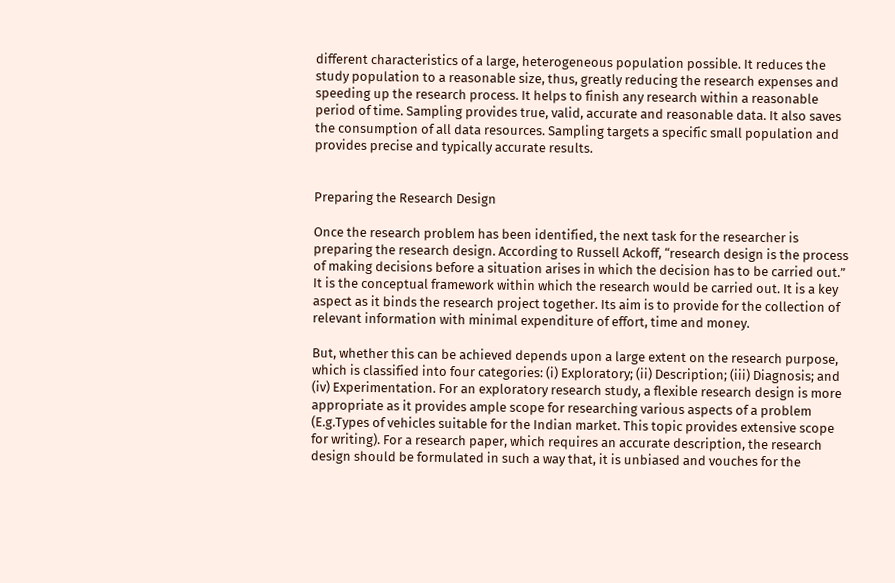different characteristics of a large, heterogeneous population possible. It reduces the study population to a reasonable size, thus, greatly reducing the research expenses and speeding up the research process. It helps to finish any research within a reasonable period of time. Sampling provides true, valid, accurate and reasonable data. It also saves the consumption of all data resources. Sampling targets a specific small population and provides precise and typically accurate results.


Preparing the Research Design

Once the research problem has been identified, the next task for the researcher is preparing the research design. According to Russell Ackoff, “research design is the process of making decisions before a situation arises in which the decision has to be carried out.” It is the conceptual framework within which the research would be carried out. It is a key aspect as it binds the research project together. Its aim is to provide for the collection of relevant information with minimal expenditure of effort, time and money.

But, whether this can be achieved depends upon a large extent on the research purpose, which is classified into four categories: (i) Exploratory; (ii) Description; (iii) Diagnosis; and (iv) Experimentation. For an exploratory research study, a flexible research design is more appropriate as it provides ample scope for researching various aspects of a problem (E.g.Types of vehicles suitable for the Indian market. This topic provides extensive scope for writing). For a research paper, which requires an accurate description, the research design should be formulated in such a way that, it is unbiased and vouches for the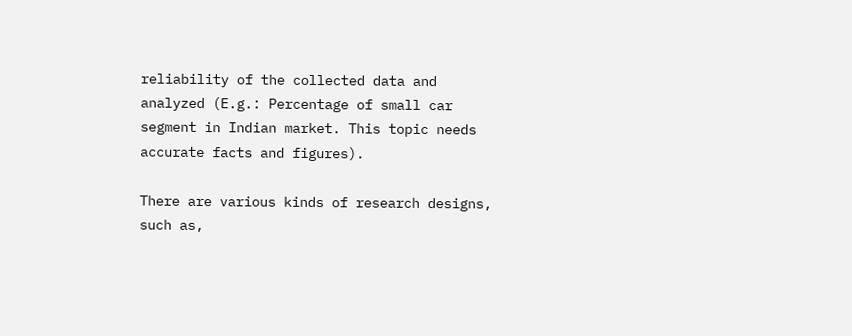reliability of the collected data and analyzed (E.g.: Percentage of small car segment in Indian market. This topic needs accurate facts and figures).

There are various kinds of research designs, such as,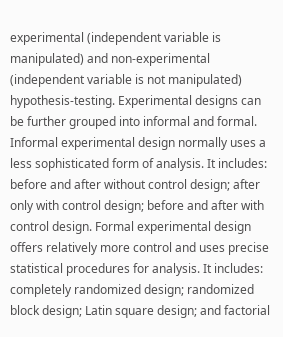experimental (independent variable is manipulated) and non-experimental (independent variable is not manipulated) hypothesis-testing. Experimental designs can be further grouped into informal and formal. Informal experimental design normally uses a less sophisticated form of analysis. It includes: before and after without control design; after only with control design; before and after with control design. Formal experimental design offers relatively more control and uses precise statistical procedures for analysis. It includes: completely randomized design; randomized block design; Latin square design; and factorial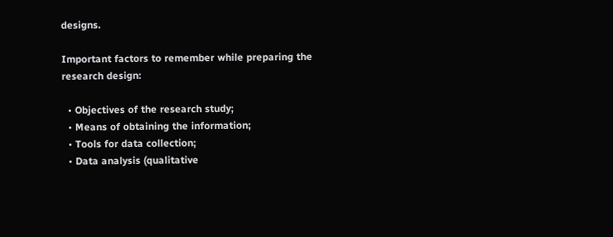designs.

Important factors to remember while preparing the research design:

  • Objectives of the research study;
  • Means of obtaining the information;
  • Tools for data collection;
  • Data analysis (qualitative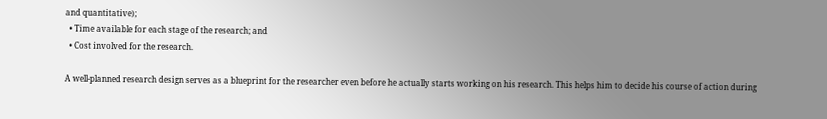and quantitative);
  • Time available for each stage of the research; and
  • Cost involved for the research.

A well-planned research design serves as a blueprint for the researcher even before he actually starts working on his research. This helps him to decide his course of action during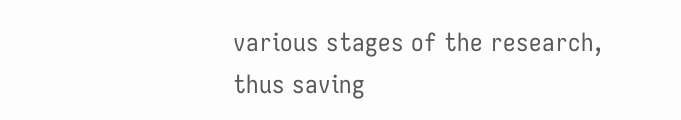various stages of the research, thus saving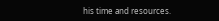his time and resources.